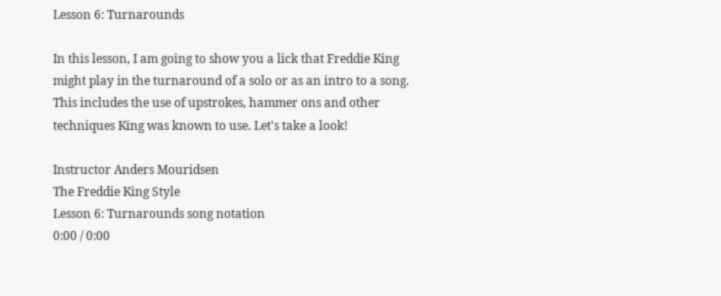Lesson 6: Turnarounds

In this lesson, I am going to show you a lick that Freddie King might play in the turnaround of a solo or as an intro to a song. This includes the use of upstrokes, hammer ons and other techniques King was known to use. Let's take a look!

Instructor Anders Mouridsen
The Freddie King Style
Lesson 6: Turnarounds song notation
0:00 / 0:00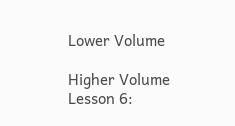Lower Volume

Higher Volume
Lesson 6: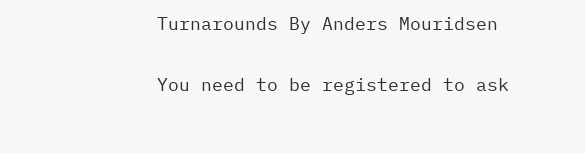Turnarounds By Anders Mouridsen

You need to be registered to ask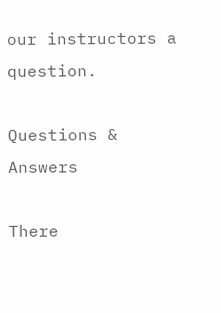our instructors a question.

Questions & Answers

There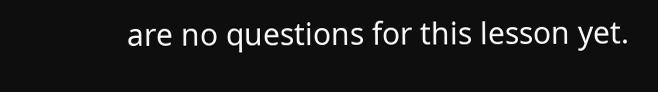are no questions for this lesson yet.